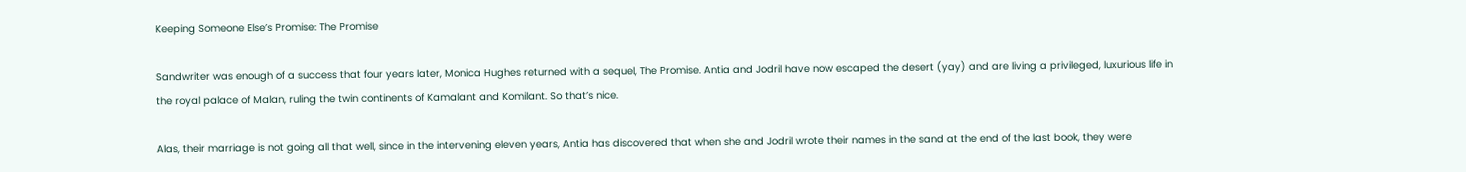Keeping Someone Else’s Promise: The Promise

Sandwriter was enough of a success that four years later, Monica Hughes returned with a sequel, The Promise. Antia and Jodril have now escaped the desert (yay) and are living a privileged, luxurious life in the royal palace of Malan, ruling the twin continents of Kamalant and Komilant. So that’s nice.

Alas, their marriage is not going all that well, since in the intervening eleven years, Antia has discovered that when she and Jodril wrote their names in the sand at the end of the last book, they were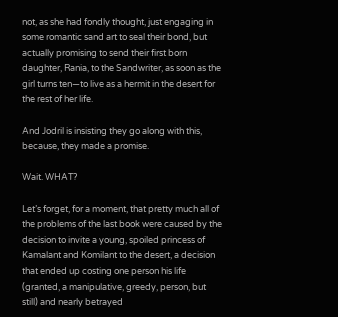not, as she had fondly thought, just engaging in some romantic sand art to seal their bond, but actually promising to send their first born daughter, Rania, to the Sandwriter, as soon as the girl turns ten—to live as a hermit in the desert for the rest of her life.

And Jodril is insisting they go along with this, because, they made a promise.

Wait. WHAT?

Let’s forget, for a moment, that pretty much all of the problems of the last book were caused by the decision to invite a young, spoiled princess of Kamalant and Komilant to the desert, a decision that ended up costing one person his life (granted, a manipulative, greedy, person, but still) and nearly betrayed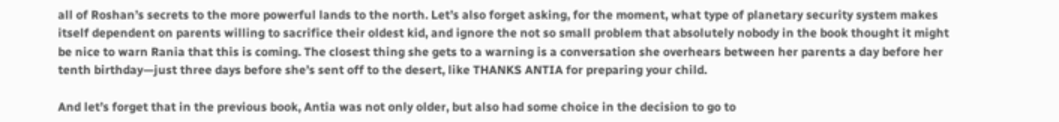all of Roshan’s secrets to the more powerful lands to the north. Let’s also forget asking, for the moment, what type of planetary security system makes itself dependent on parents willing to sacrifice their oldest kid, and ignore the not so small problem that absolutely nobody in the book thought it might be nice to warn Rania that this is coming. The closest thing she gets to a warning is a conversation she overhears between her parents a day before her tenth birthday—just three days before she’s sent off to the desert, like THANKS ANTIA for preparing your child.

And let’s forget that in the previous book, Antia was not only older, but also had some choice in the decision to go to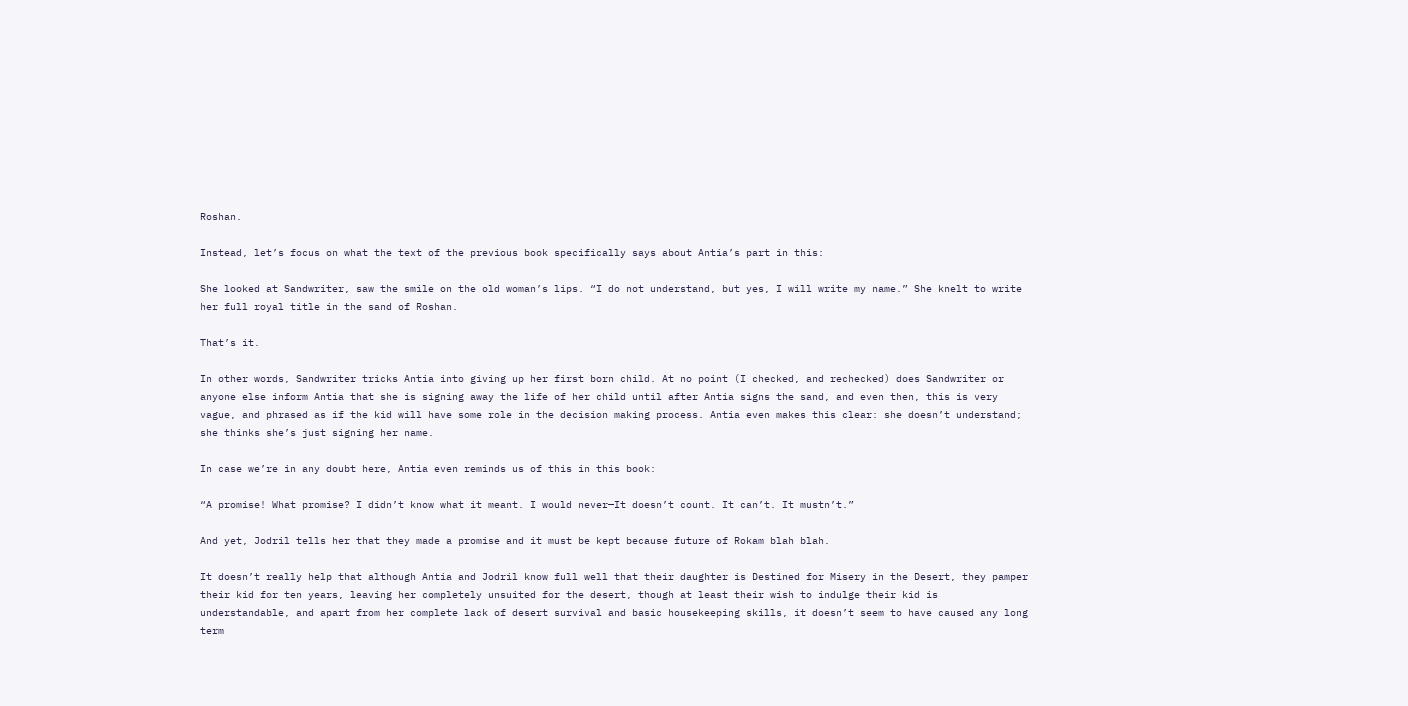Roshan.

Instead, let’s focus on what the text of the previous book specifically says about Antia’s part in this:

She looked at Sandwriter, saw the smile on the old woman’s lips. “I do not understand, but yes, I will write my name.” She knelt to write her full royal title in the sand of Roshan.

That’s it.

In other words, Sandwriter tricks Antia into giving up her first born child. At no point (I checked, and rechecked) does Sandwriter or anyone else inform Antia that she is signing away the life of her child until after Antia signs the sand, and even then, this is very vague, and phrased as if the kid will have some role in the decision making process. Antia even makes this clear: she doesn’t understand; she thinks she’s just signing her name.

In case we’re in any doubt here, Antia even reminds us of this in this book:

“A promise! What promise? I didn’t know what it meant. I would never—It doesn’t count. It can’t. It mustn’t.”

And yet, Jodril tells her that they made a promise and it must be kept because future of Rokam blah blah.

It doesn’t really help that although Antia and Jodril know full well that their daughter is Destined for Misery in the Desert, they pamper their kid for ten years, leaving her completely unsuited for the desert, though at least their wish to indulge their kid is understandable, and apart from her complete lack of desert survival and basic housekeeping skills, it doesn’t seem to have caused any long term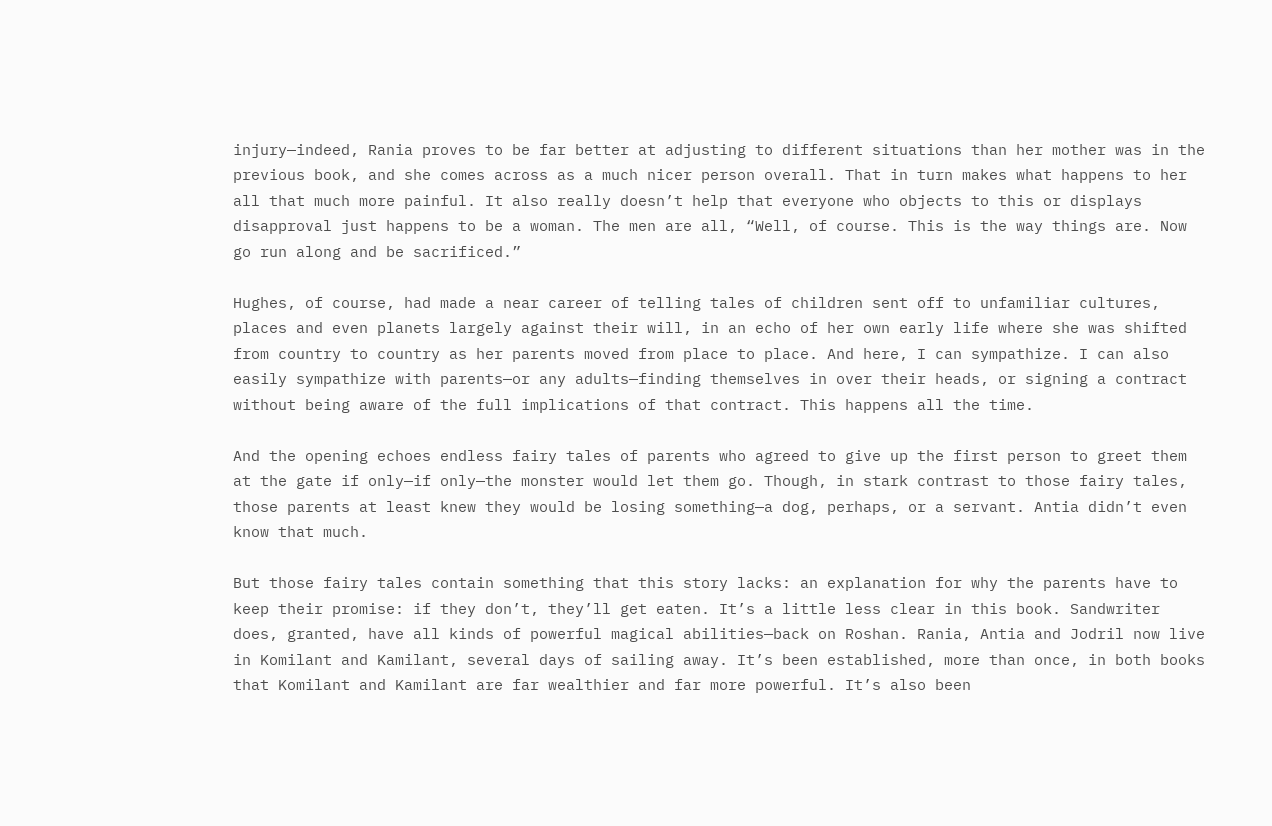injury—indeed, Rania proves to be far better at adjusting to different situations than her mother was in the previous book, and she comes across as a much nicer person overall. That in turn makes what happens to her all that much more painful. It also really doesn’t help that everyone who objects to this or displays disapproval just happens to be a woman. The men are all, “Well, of course. This is the way things are. Now go run along and be sacrificed.”

Hughes, of course, had made a near career of telling tales of children sent off to unfamiliar cultures, places and even planets largely against their will, in an echo of her own early life where she was shifted from country to country as her parents moved from place to place. And here, I can sympathize. I can also easily sympathize with parents—or any adults—finding themselves in over their heads, or signing a contract without being aware of the full implications of that contract. This happens all the time.

And the opening echoes endless fairy tales of parents who agreed to give up the first person to greet them at the gate if only—if only—the monster would let them go. Though, in stark contrast to those fairy tales, those parents at least knew they would be losing something—a dog, perhaps, or a servant. Antia didn’t even know that much.

But those fairy tales contain something that this story lacks: an explanation for why the parents have to keep their promise: if they don’t, they’ll get eaten. It’s a little less clear in this book. Sandwriter does, granted, have all kinds of powerful magical abilities—back on Roshan. Rania, Antia and Jodril now live in Komilant and Kamilant, several days of sailing away. It’s been established, more than once, in both books that Komilant and Kamilant are far wealthier and far more powerful. It’s also been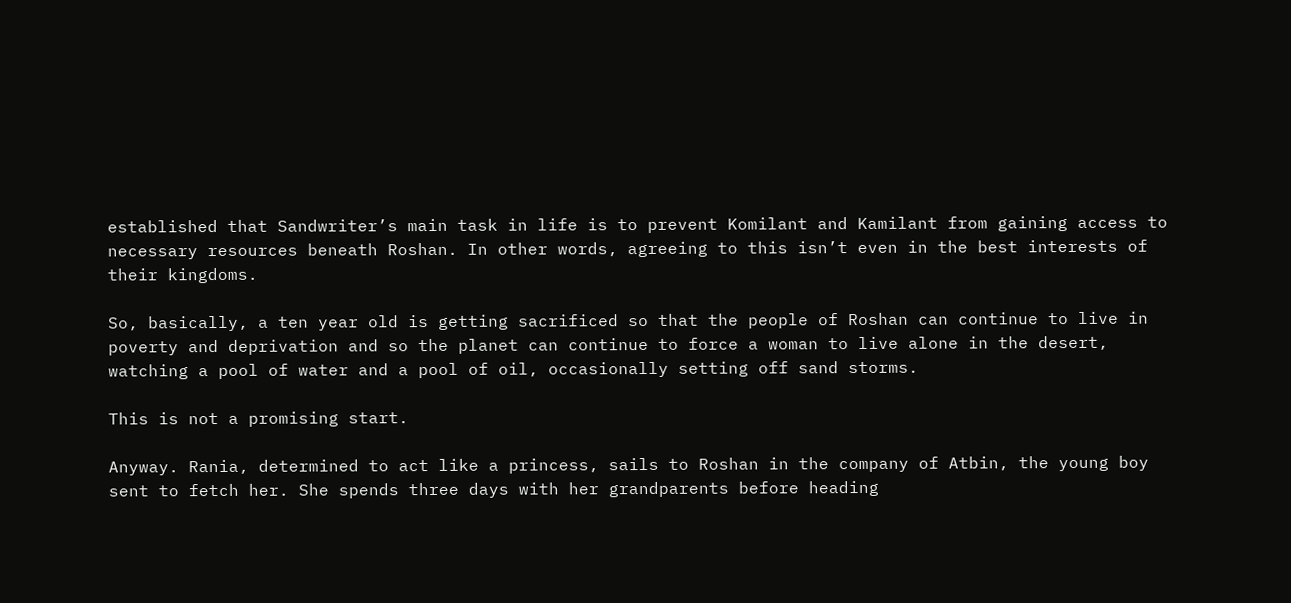established that Sandwriter’s main task in life is to prevent Komilant and Kamilant from gaining access to necessary resources beneath Roshan. In other words, agreeing to this isn’t even in the best interests of their kingdoms.

So, basically, a ten year old is getting sacrificed so that the people of Roshan can continue to live in poverty and deprivation and so the planet can continue to force a woman to live alone in the desert, watching a pool of water and a pool of oil, occasionally setting off sand storms.

This is not a promising start.

Anyway. Rania, determined to act like a princess, sails to Roshan in the company of Atbin, the young boy sent to fetch her. She spends three days with her grandparents before heading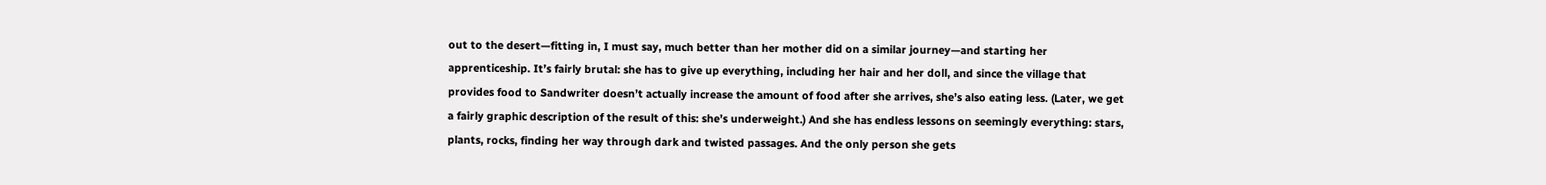out to the desert—fitting in, I must say, much better than her mother did on a similar journey—and starting her apprenticeship. It’s fairly brutal: she has to give up everything, including her hair and her doll, and since the village that provides food to Sandwriter doesn’t actually increase the amount of food after she arrives, she’s also eating less. (Later, we get a fairly graphic description of the result of this: she’s underweight.) And she has endless lessons on seemingly everything: stars, plants, rocks, finding her way through dark and twisted passages. And the only person she gets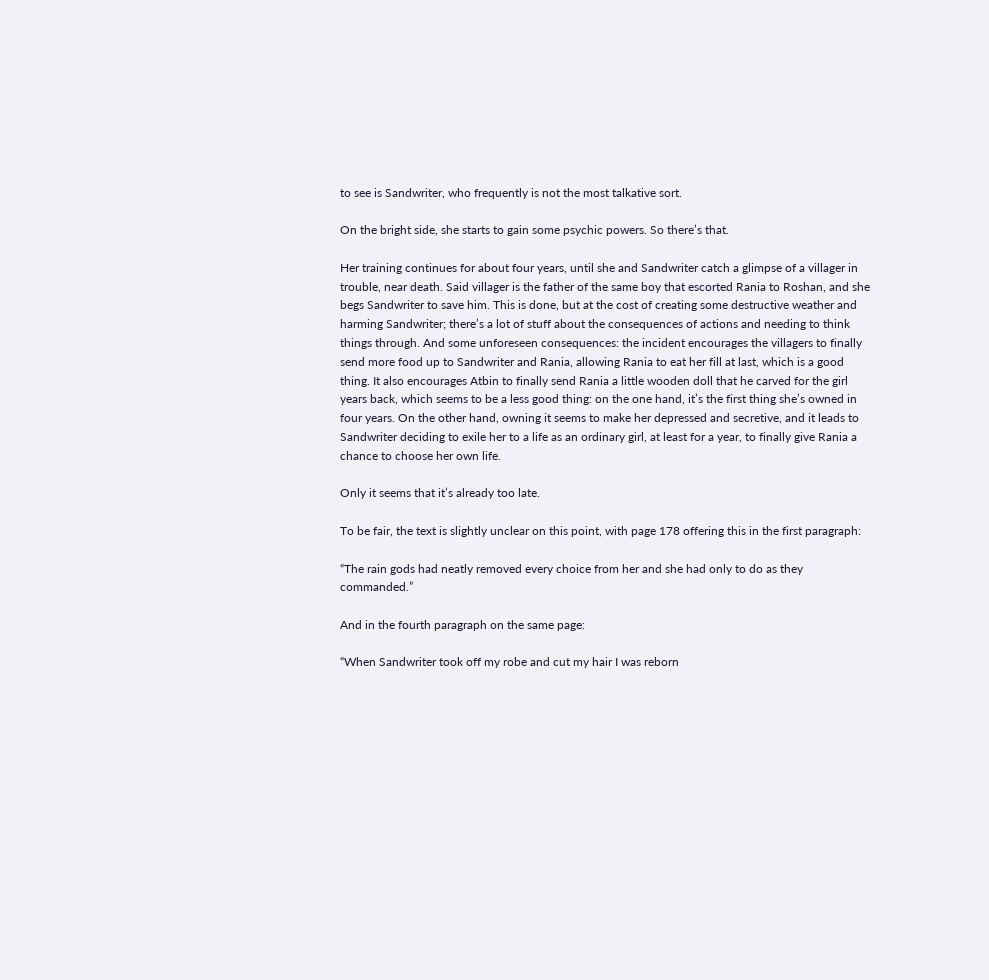to see is Sandwriter, who frequently is not the most talkative sort.

On the bright side, she starts to gain some psychic powers. So there’s that.

Her training continues for about four years, until she and Sandwriter catch a glimpse of a villager in trouble, near death. Said villager is the father of the same boy that escorted Rania to Roshan, and she begs Sandwriter to save him. This is done, but at the cost of creating some destructive weather and harming Sandwriter; there’s a lot of stuff about the consequences of actions and needing to think things through. And some unforeseen consequences: the incident encourages the villagers to finally send more food up to Sandwriter and Rania, allowing Rania to eat her fill at last, which is a good thing. It also encourages Atbin to finally send Rania a little wooden doll that he carved for the girl years back, which seems to be a less good thing: on the one hand, it’s the first thing she’s owned in four years. On the other hand, owning it seems to make her depressed and secretive, and it leads to Sandwriter deciding to exile her to a life as an ordinary girl, at least for a year, to finally give Rania a chance to choose her own life.

Only it seems that it’s already too late.

To be fair, the text is slightly unclear on this point, with page 178 offering this in the first paragraph:

“The rain gods had neatly removed every choice from her and she had only to do as they commanded.”

And in the fourth paragraph on the same page:

“When Sandwriter took off my robe and cut my hair I was reborn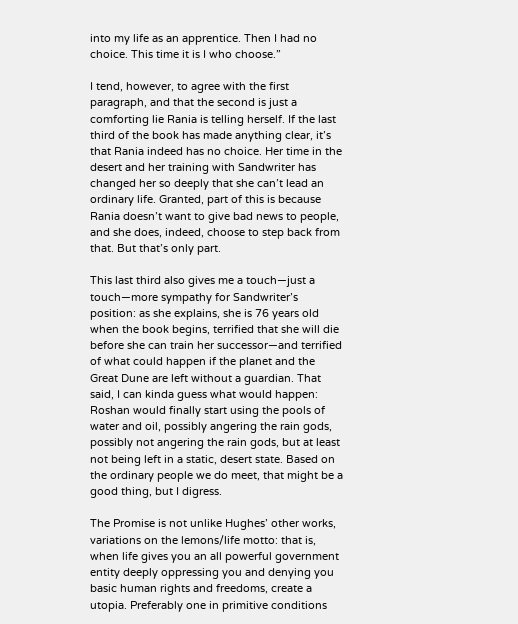into my life as an apprentice. Then I had no choice. This time it is I who choose.”

I tend, however, to agree with the first paragraph, and that the second is just a comforting lie Rania is telling herself. If the last third of the book has made anything clear, it’s that Rania indeed has no choice. Her time in the desert and her training with Sandwriter has changed her so deeply that she can’t lead an ordinary life. Granted, part of this is because Rania doesn’t want to give bad news to people, and she does, indeed, choose to step back from that. But that’s only part.

This last third also gives me a touch—just a touch—more sympathy for Sandwriter’s position: as she explains, she is 76 years old when the book begins, terrified that she will die before she can train her successor—and terrified of what could happen if the planet and the Great Dune are left without a guardian. That said, I can kinda guess what would happen: Roshan would finally start using the pools of water and oil, possibly angering the rain gods, possibly not angering the rain gods, but at least not being left in a static, desert state. Based on the ordinary people we do meet, that might be a good thing, but I digress.

The Promise is not unlike Hughes’ other works, variations on the lemons/life motto: that is, when life gives you an all powerful government entity deeply oppressing you and denying you basic human rights and freedoms, create a utopia. Preferably one in primitive conditions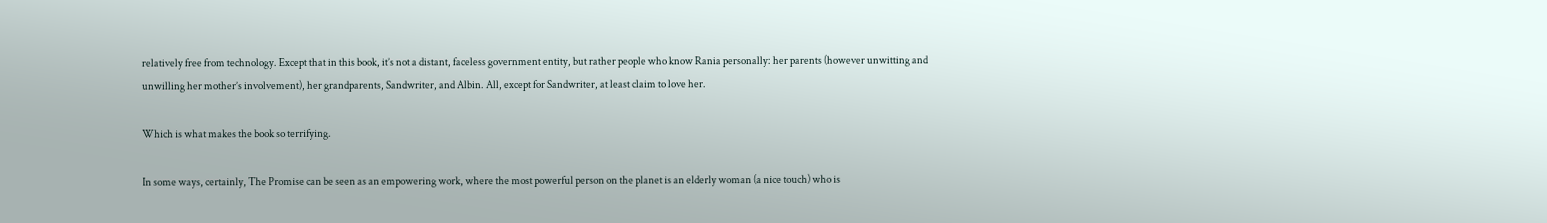relatively free from technology. Except that in this book, it’s not a distant, faceless government entity, but rather people who know Rania personally: her parents (however unwitting and unwilling her mother’s involvement), her grandparents, Sandwriter, and Albin. All, except for Sandwriter, at least claim to love her.

Which is what makes the book so terrifying.

In some ways, certainly, The Promise can be seen as an empowering work, where the most powerful person on the planet is an elderly woman (a nice touch) who is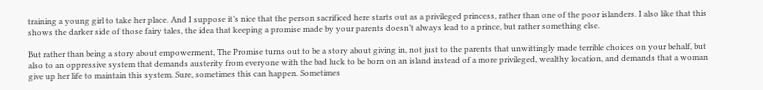training a young girl to take her place. And I suppose it’s nice that the person sacrificed here starts out as a privileged princess, rather than one of the poor islanders. I also like that this shows the darker side of those fairy tales, the idea that keeping a promise made by your parents doesn’t always lead to a prince, but rather something else.

But rather than being a story about empowerment, The Promise turns out to be a story about giving in, not just to the parents that unwittingly made terrible choices on your behalf, but also to an oppressive system that demands austerity from everyone with the bad luck to be born on an island instead of a more privileged, wealthy location, and demands that a woman give up her life to maintain this system. Sure, sometimes this can happen. Sometimes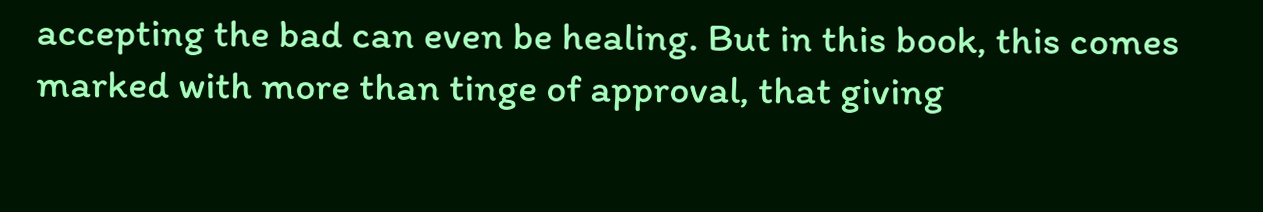accepting the bad can even be healing. But in this book, this comes marked with more than tinge of approval, that giving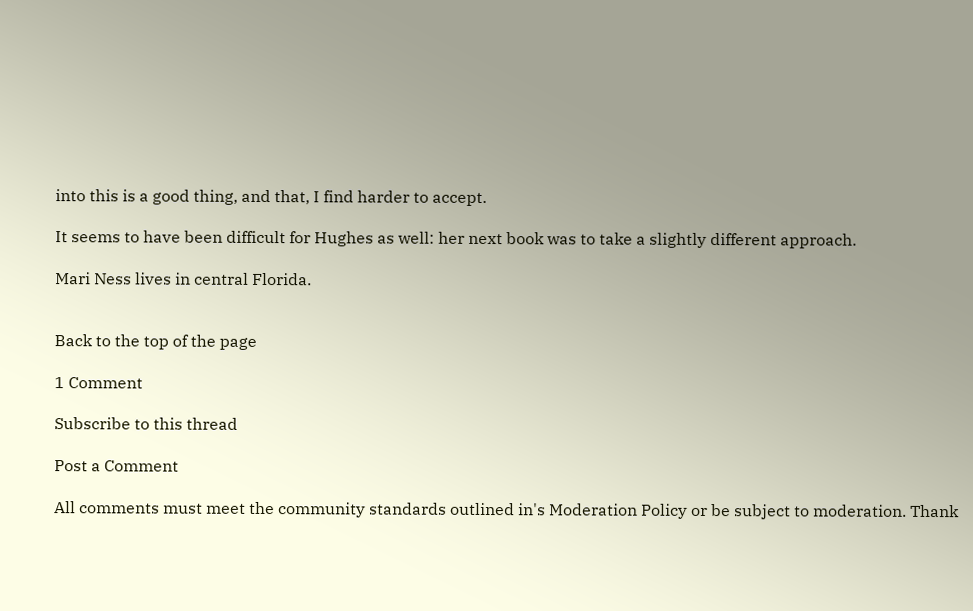into this is a good thing, and that, I find harder to accept.

It seems to have been difficult for Hughes as well: her next book was to take a slightly different approach.

Mari Ness lives in central Florida.


Back to the top of the page

1 Comment

Subscribe to this thread

Post a Comment

All comments must meet the community standards outlined in's Moderation Policy or be subject to moderation. Thank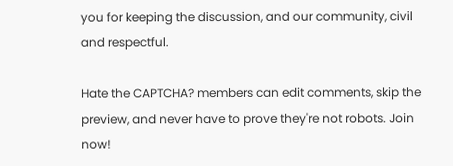you for keeping the discussion, and our community, civil and respectful.

Hate the CAPTCHA? members can edit comments, skip the preview, and never have to prove they're not robots. Join now!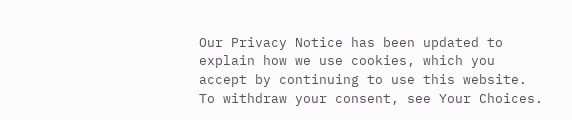Our Privacy Notice has been updated to explain how we use cookies, which you accept by continuing to use this website. To withdraw your consent, see Your Choices.